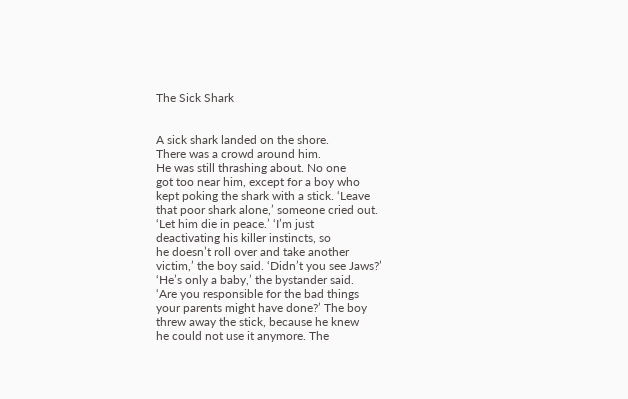The Sick Shark


A sick shark landed on the shore.
There was a crowd around him.
He was still thrashing about. No one
got too near him, except for a boy who
kept poking the shark with a stick. ‘Leave
that poor shark alone,’ someone cried out.
‘Let him die in peace.’ ‘I’m just
deactivating his killer instincts, so
he doesn’t roll over and take another
victim,’ the boy said. ‘Didn’t you see Jaws?’
‘He’s only a baby,’ the bystander said.
‘Are you responsible for the bad things
your parents might have done?’ The boy
threw away the stick, because he knew
he could not use it anymore. The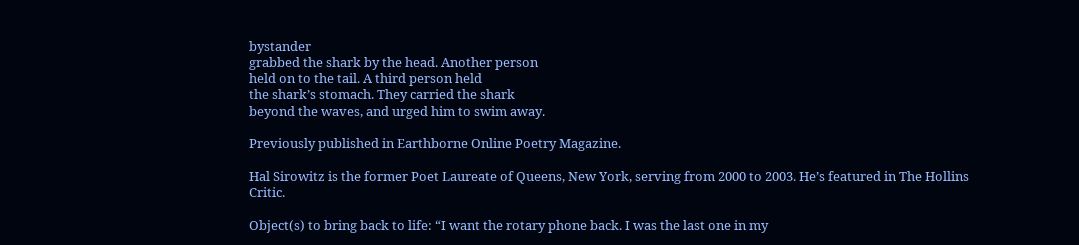bystander
grabbed the shark by the head. Another person
held on to the tail. A third person held
the shark’s stomach. They carried the shark
beyond the waves, and urged him to swim away.

Previously published in Earthborne Online Poetry Magazine.

Hal Sirowitz is the former Poet Laureate of Queens, New York, serving from 2000 to 2003. He’s featured in The Hollins Critic.

Object(s) to bring back to life: “I want the rotary phone back. I was the last one in my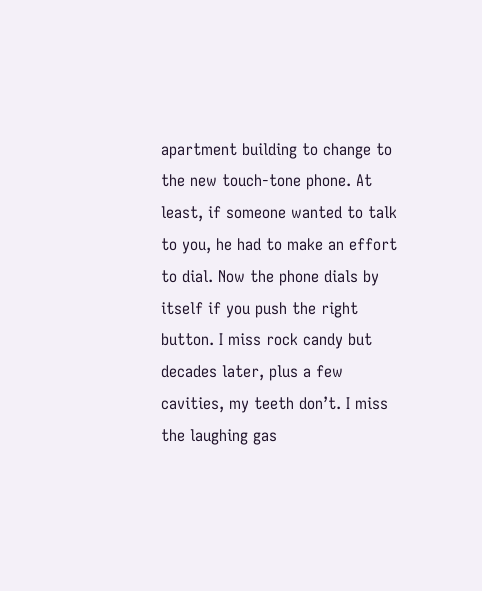apartment building to change to the new touch-tone phone. At least, if someone wanted to talk to you, he had to make an effort to dial. Now the phone dials by itself if you push the right button. I miss rock candy but decades later, plus a few cavities, my teeth don’t. I miss the laughing gas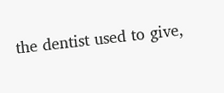the dentist used to give,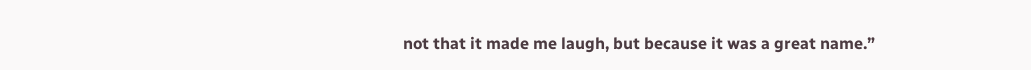not that it made me laugh, but because it was a great name.”